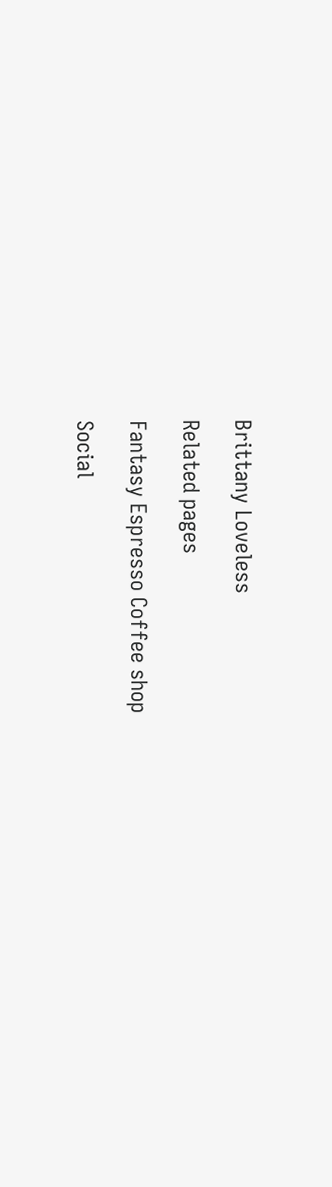Brittany Loveless

Related pages

Fantasy Espresso Coffee shop

Social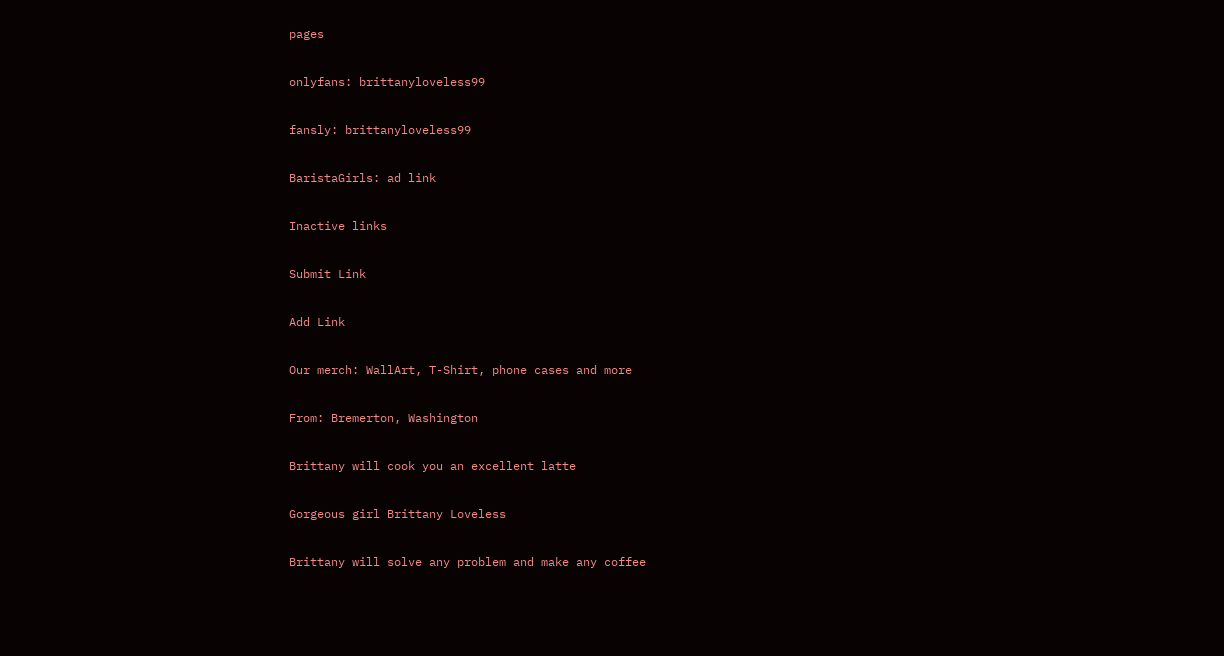pages

onlyfans: brittanyloveless99

fansly: brittanyloveless99

BaristaGirls: ad link

Inactive links

Submit Link

Add Link

Our merch: WallArt, T-Shirt, phone cases and more

From: Bremerton, Washington

Brittany will cook you an excellent latte

Gorgeous girl Brittany Loveless

Brittany will solve any problem and make any coffee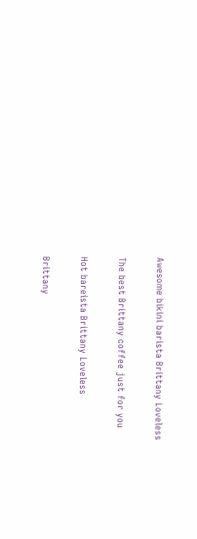Awesome bikini barista Brittany Loveless

The best Brittany coffee just for you

Hot bareista Brittany Loveless

Brittany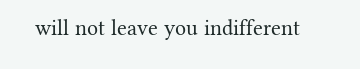will not leave you indifferent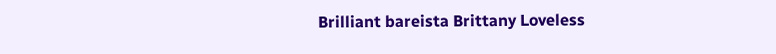Brilliant bareista Brittany Loveless